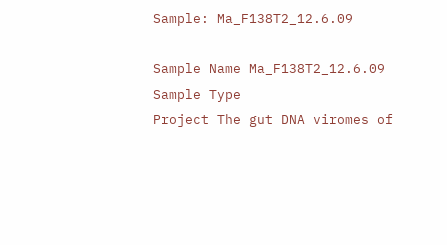Sample: Ma_F138T2_12.6.09

Sample Name Ma_F138T2_12.6.09
Sample Type
Project The gut DNA viromes of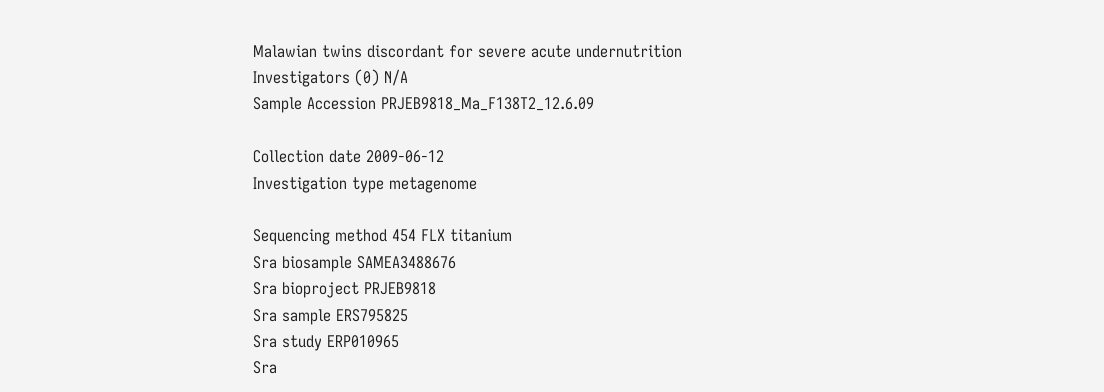Malawian twins discordant for severe acute undernutrition
Investigators (0) N/A
Sample Accession PRJEB9818_Ma_F138T2_12.6.09

Collection date 2009-06-12
Investigation type metagenome

Sequencing method 454 FLX titanium
Sra biosample SAMEA3488676
Sra bioproject PRJEB9818
Sra sample ERS795825
Sra study ERP010965
Sra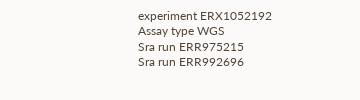experiment ERX1052192
Assay type WGS
Sra run ERR975215
Sra run ERR992696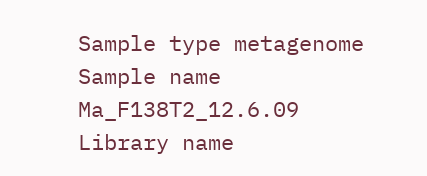Sample type metagenome
Sample name Ma_F138T2_12.6.09
Library name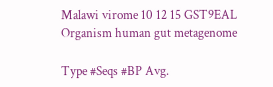Malawi virome 10 12 15 GST9EAL
Organism human gut metagenome

Type #Seqs #BP Avg.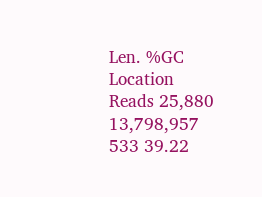Len. %GC Location
Reads 25,880 13,798,957 533 39.22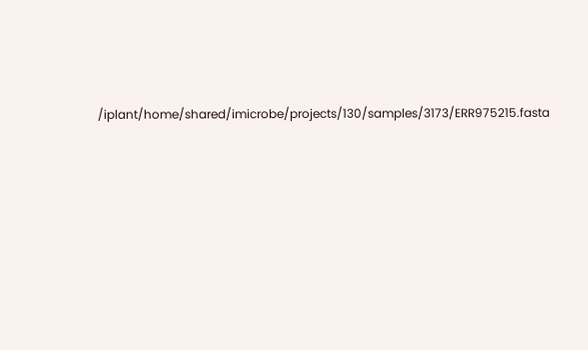/iplant/home/shared/imicrobe/projects/130/samples/3173/ERR975215.fasta